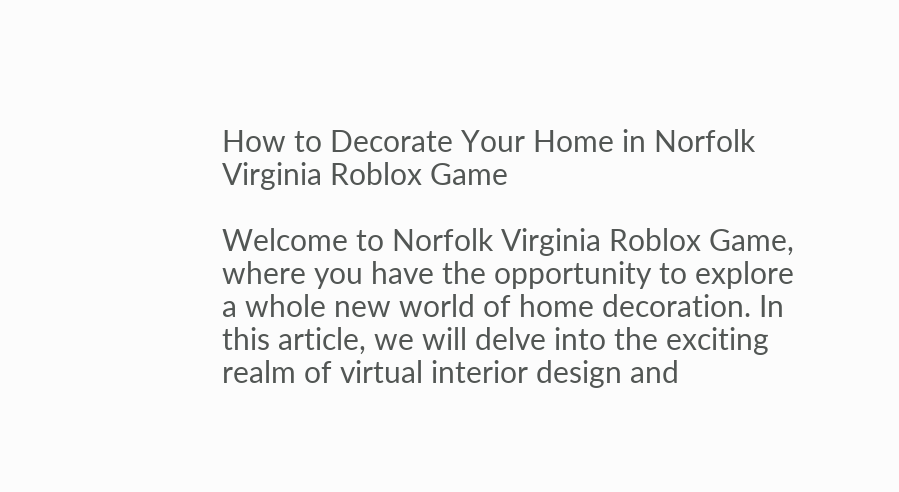How to Decorate Your Home in Norfolk Virginia Roblox Game

Welcome to Norfolk Virginia Roblox Game, where you have the opportunity to explore a whole new world of home decoration. In this article, we will delve into the exciting realm of virtual interior design and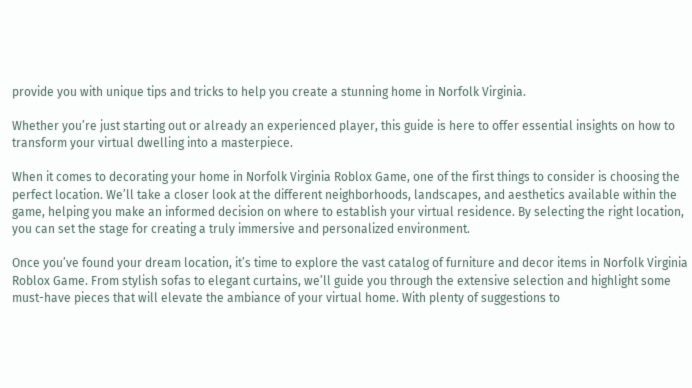provide you with unique tips and tricks to help you create a stunning home in Norfolk Virginia.

Whether you’re just starting out or already an experienced player, this guide is here to offer essential insights on how to transform your virtual dwelling into a masterpiece.

When it comes to decorating your home in Norfolk Virginia Roblox Game, one of the first things to consider is choosing the perfect location. We’ll take a closer look at the different neighborhoods, landscapes, and aesthetics available within the game, helping you make an informed decision on where to establish your virtual residence. By selecting the right location, you can set the stage for creating a truly immersive and personalized environment.

Once you’ve found your dream location, it’s time to explore the vast catalog of furniture and decor items in Norfolk Virginia Roblox Game. From stylish sofas to elegant curtains, we’ll guide you through the extensive selection and highlight some must-have pieces that will elevate the ambiance of your virtual home. With plenty of suggestions to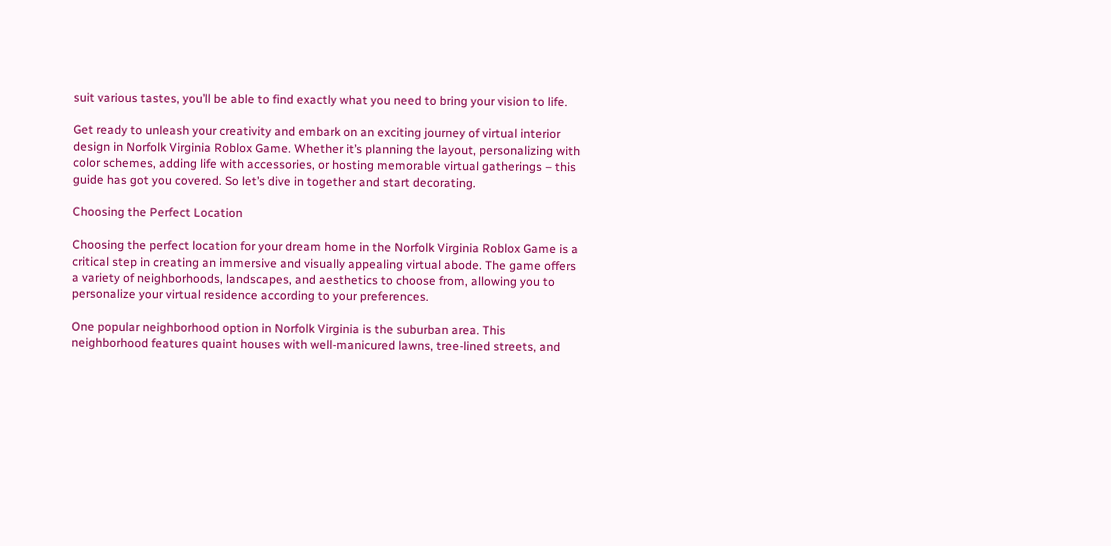suit various tastes, you’ll be able to find exactly what you need to bring your vision to life.

Get ready to unleash your creativity and embark on an exciting journey of virtual interior design in Norfolk Virginia Roblox Game. Whether it’s planning the layout, personalizing with color schemes, adding life with accessories, or hosting memorable virtual gatherings – this guide has got you covered. So let’s dive in together and start decorating.

Choosing the Perfect Location

Choosing the perfect location for your dream home in the Norfolk Virginia Roblox Game is a critical step in creating an immersive and visually appealing virtual abode. The game offers a variety of neighborhoods, landscapes, and aesthetics to choose from, allowing you to personalize your virtual residence according to your preferences.

One popular neighborhood option in Norfolk Virginia is the suburban area. This neighborhood features quaint houses with well-manicured lawns, tree-lined streets, and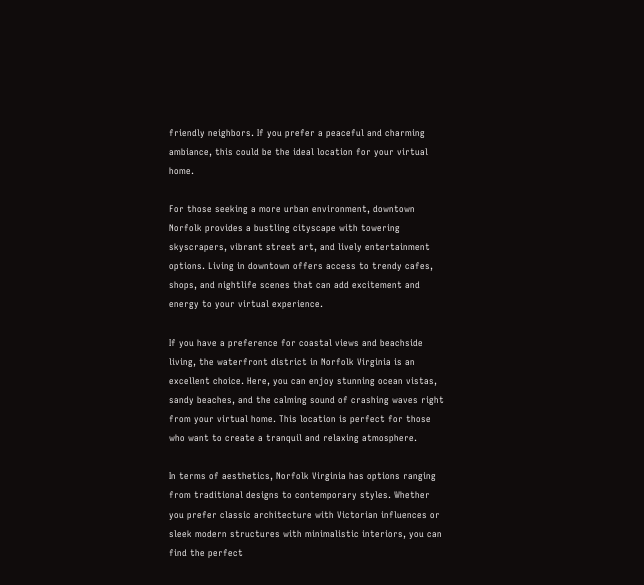friendly neighbors. If you prefer a peaceful and charming ambiance, this could be the ideal location for your virtual home.

For those seeking a more urban environment, downtown Norfolk provides a bustling cityscape with towering skyscrapers, vibrant street art, and lively entertainment options. Living in downtown offers access to trendy cafes, shops, and nightlife scenes that can add excitement and energy to your virtual experience.

If you have a preference for coastal views and beachside living, the waterfront district in Norfolk Virginia is an excellent choice. Here, you can enjoy stunning ocean vistas, sandy beaches, and the calming sound of crashing waves right from your virtual home. This location is perfect for those who want to create a tranquil and relaxing atmosphere.

In terms of aesthetics, Norfolk Virginia has options ranging from traditional designs to contemporary styles. Whether you prefer classic architecture with Victorian influences or sleek modern structures with minimalistic interiors, you can find the perfect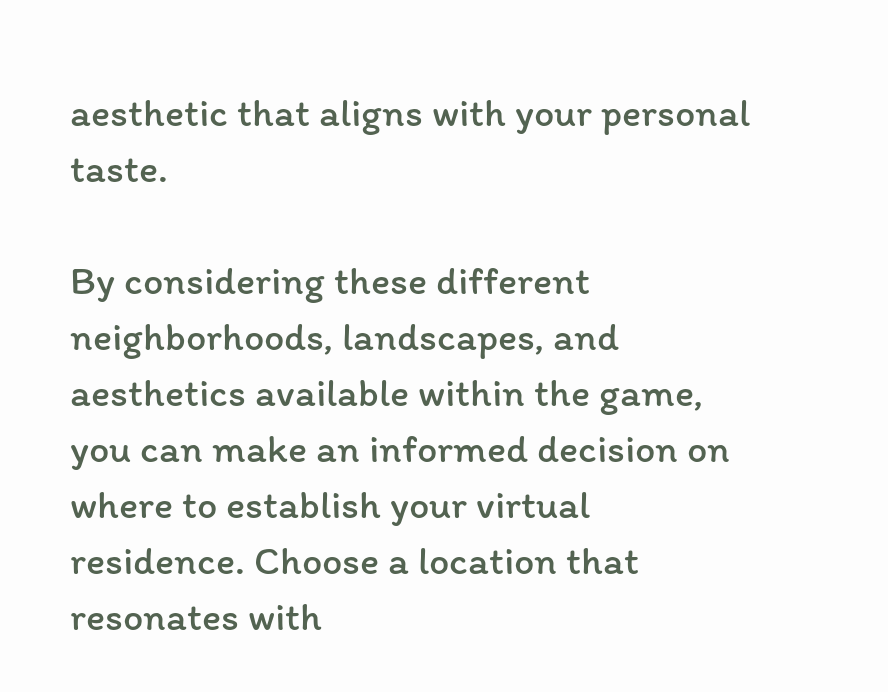aesthetic that aligns with your personal taste.

By considering these different neighborhoods, landscapes, and aesthetics available within the game, you can make an informed decision on where to establish your virtual residence. Choose a location that resonates with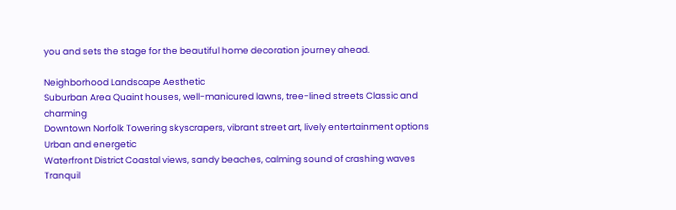you and sets the stage for the beautiful home decoration journey ahead.

Neighborhood Landscape Aesthetic
Suburban Area Quaint houses, well-manicured lawns, tree-lined streets Classic and charming
Downtown Norfolk Towering skyscrapers, vibrant street art, lively entertainment options Urban and energetic
Waterfront District Coastal views, sandy beaches, calming sound of crashing waves Tranquil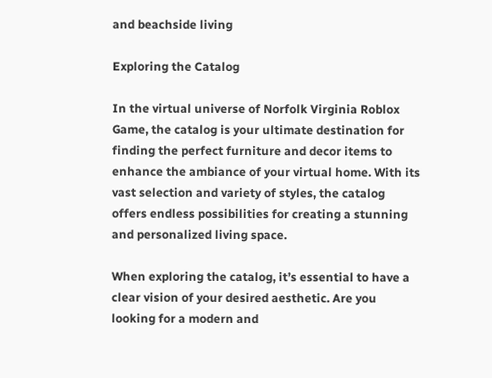and beachside living

Exploring the Catalog

In the virtual universe of Norfolk Virginia Roblox Game, the catalog is your ultimate destination for finding the perfect furniture and decor items to enhance the ambiance of your virtual home. With its vast selection and variety of styles, the catalog offers endless possibilities for creating a stunning and personalized living space.

When exploring the catalog, it’s essential to have a clear vision of your desired aesthetic. Are you looking for a modern and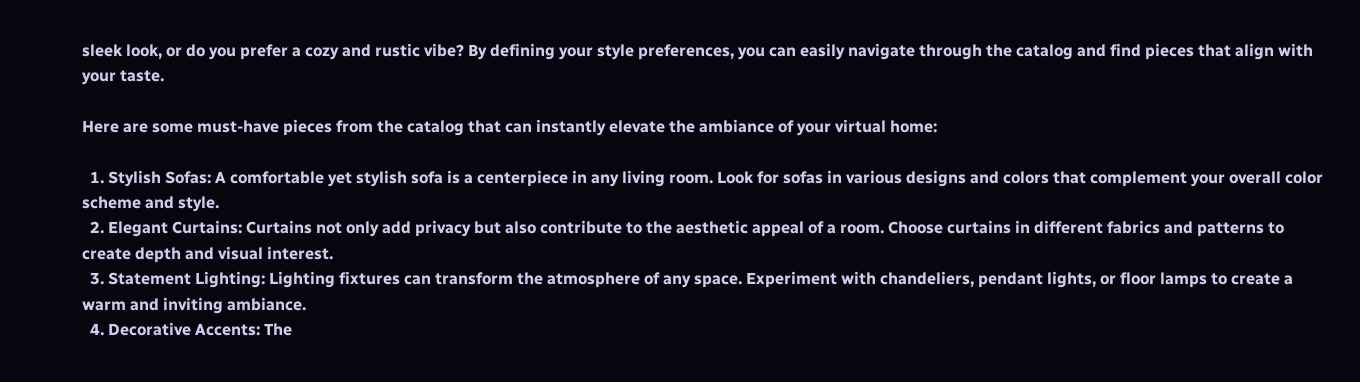sleek look, or do you prefer a cozy and rustic vibe? By defining your style preferences, you can easily navigate through the catalog and find pieces that align with your taste.

Here are some must-have pieces from the catalog that can instantly elevate the ambiance of your virtual home:

  1. Stylish Sofas: A comfortable yet stylish sofa is a centerpiece in any living room. Look for sofas in various designs and colors that complement your overall color scheme and style.
  2. Elegant Curtains: Curtains not only add privacy but also contribute to the aesthetic appeal of a room. Choose curtains in different fabrics and patterns to create depth and visual interest.
  3. Statement Lighting: Lighting fixtures can transform the atmosphere of any space. Experiment with chandeliers, pendant lights, or floor lamps to create a warm and inviting ambiance.
  4. Decorative Accents: The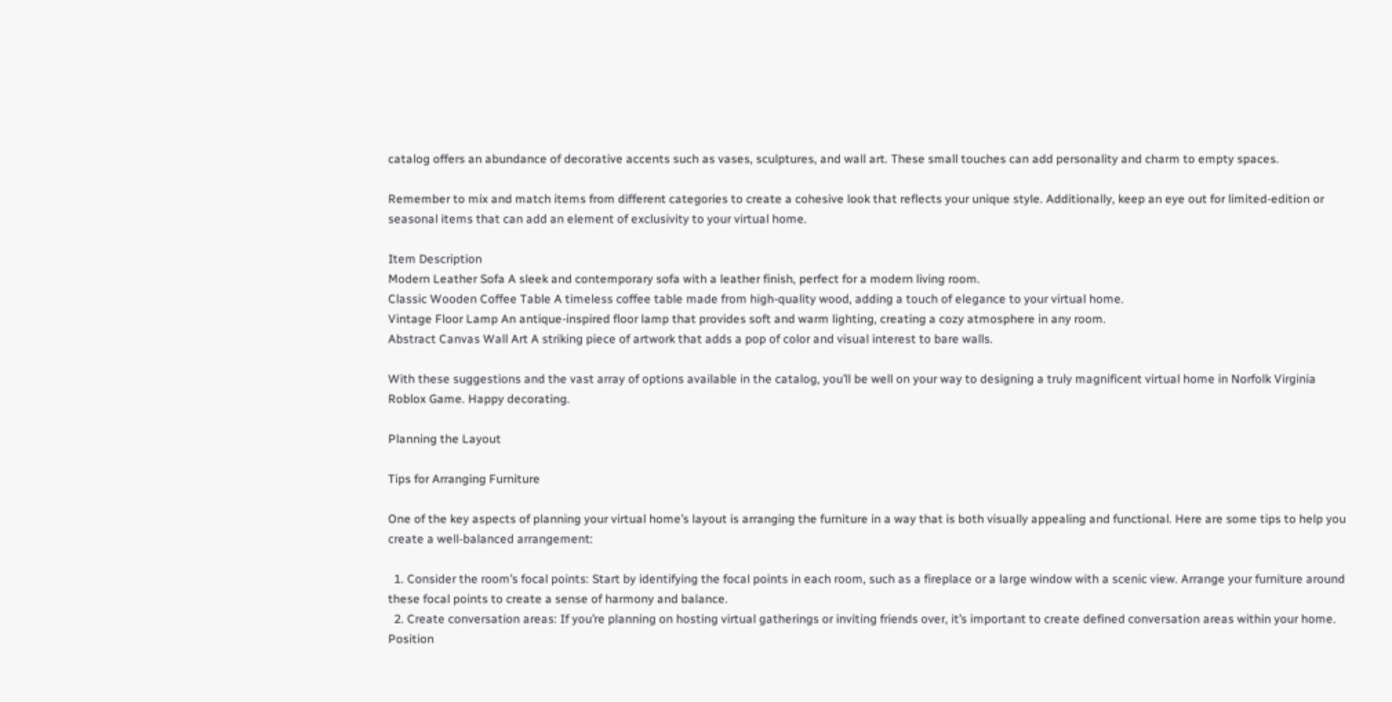catalog offers an abundance of decorative accents such as vases, sculptures, and wall art. These small touches can add personality and charm to empty spaces.

Remember to mix and match items from different categories to create a cohesive look that reflects your unique style. Additionally, keep an eye out for limited-edition or seasonal items that can add an element of exclusivity to your virtual home.

Item Description
Modern Leather Sofa A sleek and contemporary sofa with a leather finish, perfect for a modern living room.
Classic Wooden Coffee Table A timeless coffee table made from high-quality wood, adding a touch of elegance to your virtual home.
Vintage Floor Lamp An antique-inspired floor lamp that provides soft and warm lighting, creating a cozy atmosphere in any room.
Abstract Canvas Wall Art A striking piece of artwork that adds a pop of color and visual interest to bare walls.

With these suggestions and the vast array of options available in the catalog, you’ll be well on your way to designing a truly magnificent virtual home in Norfolk Virginia Roblox Game. Happy decorating.

Planning the Layout

Tips for Arranging Furniture

One of the key aspects of planning your virtual home’s layout is arranging the furniture in a way that is both visually appealing and functional. Here are some tips to help you create a well-balanced arrangement:

  1. Consider the room’s focal points: Start by identifying the focal points in each room, such as a fireplace or a large window with a scenic view. Arrange your furniture around these focal points to create a sense of harmony and balance.
  2. Create conversation areas: If you’re planning on hosting virtual gatherings or inviting friends over, it’s important to create defined conversation areas within your home. Position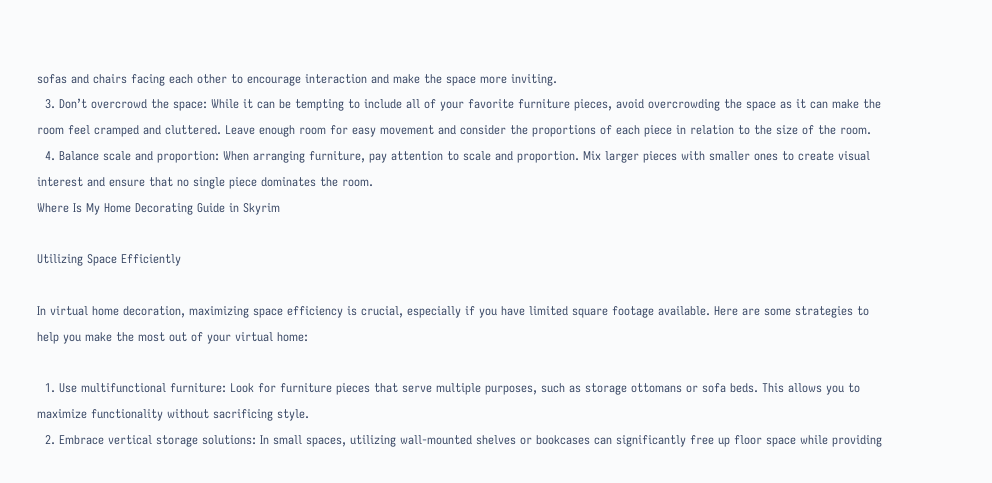sofas and chairs facing each other to encourage interaction and make the space more inviting.
  3. Don’t overcrowd the space: While it can be tempting to include all of your favorite furniture pieces, avoid overcrowding the space as it can make the room feel cramped and cluttered. Leave enough room for easy movement and consider the proportions of each piece in relation to the size of the room.
  4. Balance scale and proportion: When arranging furniture, pay attention to scale and proportion. Mix larger pieces with smaller ones to create visual interest and ensure that no single piece dominates the room.
Where Is My Home Decorating Guide in Skyrim

Utilizing Space Efficiently

In virtual home decoration, maximizing space efficiency is crucial, especially if you have limited square footage available. Here are some strategies to help you make the most out of your virtual home:

  1. Use multifunctional furniture: Look for furniture pieces that serve multiple purposes, such as storage ottomans or sofa beds. This allows you to maximize functionality without sacrificing style.
  2. Embrace vertical storage solutions: In small spaces, utilizing wall-mounted shelves or bookcases can significantly free up floor space while providing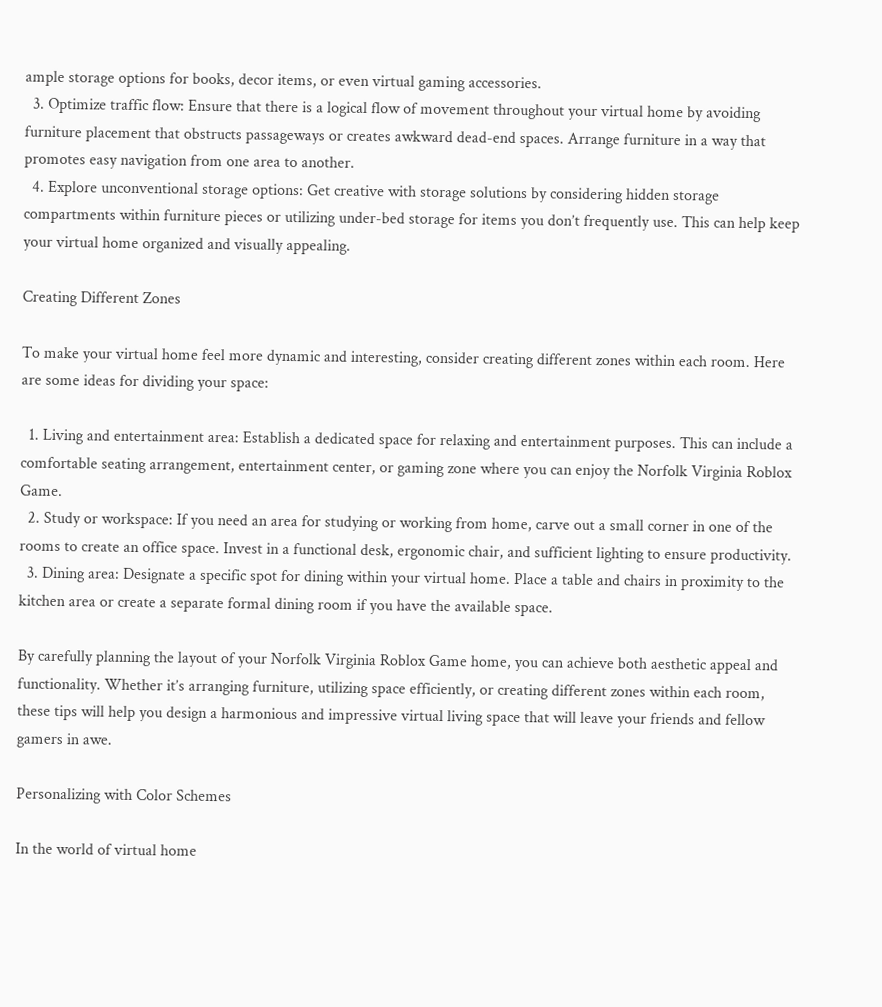ample storage options for books, decor items, or even virtual gaming accessories.
  3. Optimize traffic flow: Ensure that there is a logical flow of movement throughout your virtual home by avoiding furniture placement that obstructs passageways or creates awkward dead-end spaces. Arrange furniture in a way that promotes easy navigation from one area to another.
  4. Explore unconventional storage options: Get creative with storage solutions by considering hidden storage compartments within furniture pieces or utilizing under-bed storage for items you don’t frequently use. This can help keep your virtual home organized and visually appealing.

Creating Different Zones

To make your virtual home feel more dynamic and interesting, consider creating different zones within each room. Here are some ideas for dividing your space:

  1. Living and entertainment area: Establish a dedicated space for relaxing and entertainment purposes. This can include a comfortable seating arrangement, entertainment center, or gaming zone where you can enjoy the Norfolk Virginia Roblox Game.
  2. Study or workspace: If you need an area for studying or working from home, carve out a small corner in one of the rooms to create an office space. Invest in a functional desk, ergonomic chair, and sufficient lighting to ensure productivity.
  3. Dining area: Designate a specific spot for dining within your virtual home. Place a table and chairs in proximity to the kitchen area or create a separate formal dining room if you have the available space.

By carefully planning the layout of your Norfolk Virginia Roblox Game home, you can achieve both aesthetic appeal and functionality. Whether it’s arranging furniture, utilizing space efficiently, or creating different zones within each room, these tips will help you design a harmonious and impressive virtual living space that will leave your friends and fellow gamers in awe.

Personalizing with Color Schemes

In the world of virtual home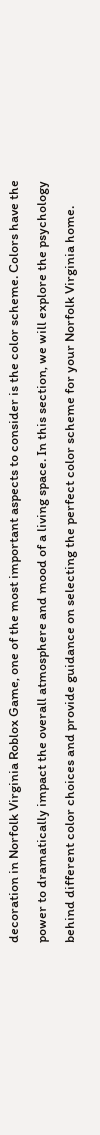decoration in Norfolk Virginia Roblox Game, one of the most important aspects to consider is the color scheme. Colors have the power to dramatically impact the overall atmosphere and mood of a living space. In this section, we will explore the psychology behind different color choices and provide guidance on selecting the perfect color scheme for your Norfolk Virginia home.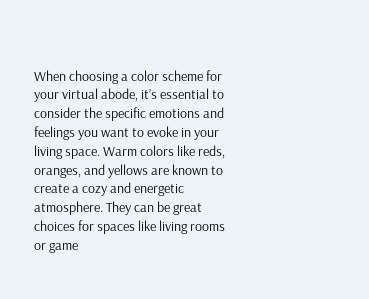When choosing a color scheme for your virtual abode, it’s essential to consider the specific emotions and feelings you want to evoke in your living space. Warm colors like reds, oranges, and yellows are known to create a cozy and energetic atmosphere. They can be great choices for spaces like living rooms or game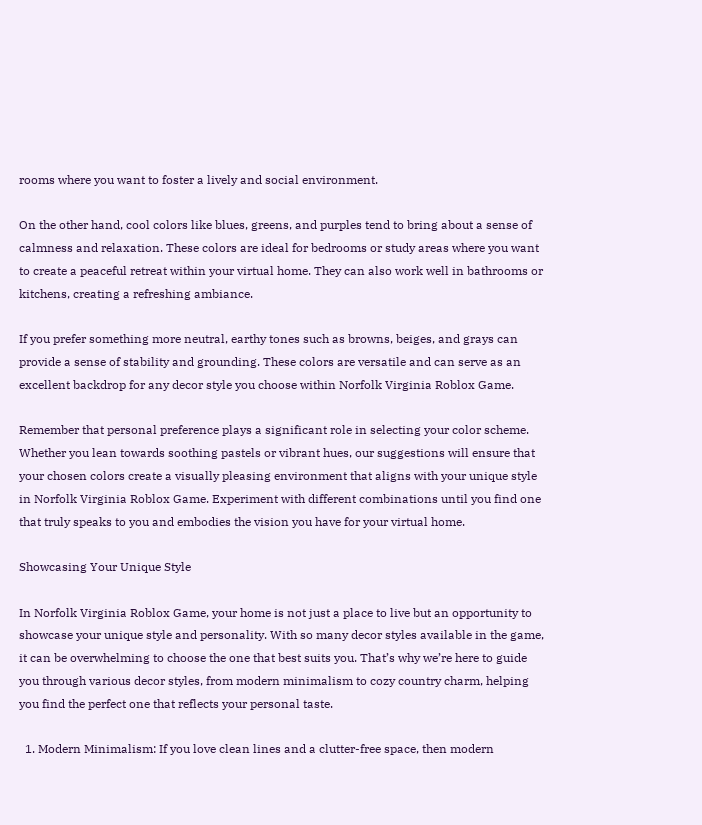rooms where you want to foster a lively and social environment.

On the other hand, cool colors like blues, greens, and purples tend to bring about a sense of calmness and relaxation. These colors are ideal for bedrooms or study areas where you want to create a peaceful retreat within your virtual home. They can also work well in bathrooms or kitchens, creating a refreshing ambiance.

If you prefer something more neutral, earthy tones such as browns, beiges, and grays can provide a sense of stability and grounding. These colors are versatile and can serve as an excellent backdrop for any decor style you choose within Norfolk Virginia Roblox Game.

Remember that personal preference plays a significant role in selecting your color scheme. Whether you lean towards soothing pastels or vibrant hues, our suggestions will ensure that your chosen colors create a visually pleasing environment that aligns with your unique style in Norfolk Virginia Roblox Game. Experiment with different combinations until you find one that truly speaks to you and embodies the vision you have for your virtual home.

Showcasing Your Unique Style

In Norfolk Virginia Roblox Game, your home is not just a place to live but an opportunity to showcase your unique style and personality. With so many decor styles available in the game, it can be overwhelming to choose the one that best suits you. That’s why we’re here to guide you through various decor styles, from modern minimalism to cozy country charm, helping you find the perfect one that reflects your personal taste.

  1. Modern Minimalism: If you love clean lines and a clutter-free space, then modern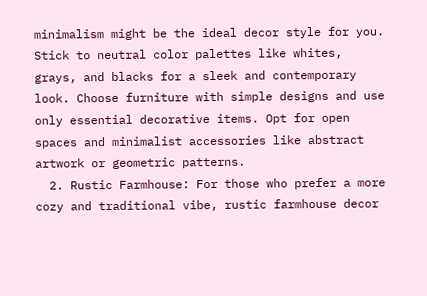minimalism might be the ideal decor style for you. Stick to neutral color palettes like whites, grays, and blacks for a sleek and contemporary look. Choose furniture with simple designs and use only essential decorative items. Opt for open spaces and minimalist accessories like abstract artwork or geometric patterns.
  2. Rustic Farmhouse: For those who prefer a more cozy and traditional vibe, rustic farmhouse decor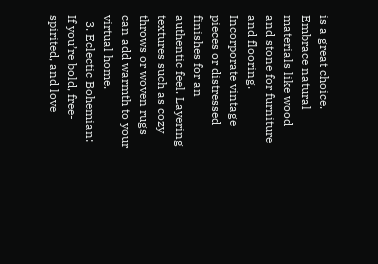is a great choice. Embrace natural materials like wood and stone for furniture and flooring. Incorporate vintage pieces or distressed finishes for an authentic feel. Layering textures such as cozy throws or woven rugs can add warmth to your virtual home.
  3. Eclectic Bohemian: If you’re bold, free-spirited, and love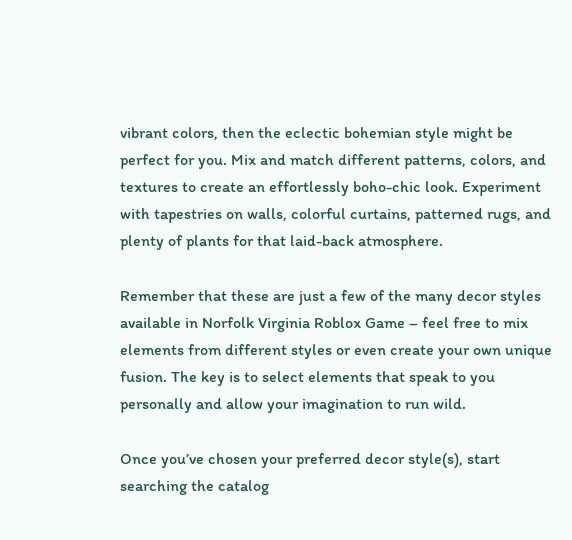vibrant colors, then the eclectic bohemian style might be perfect for you. Mix and match different patterns, colors, and textures to create an effortlessly boho-chic look. Experiment with tapestries on walls, colorful curtains, patterned rugs, and plenty of plants for that laid-back atmosphere.

Remember that these are just a few of the many decor styles available in Norfolk Virginia Roblox Game – feel free to mix elements from different styles or even create your own unique fusion. The key is to select elements that speak to you personally and allow your imagination to run wild.

Once you’ve chosen your preferred decor style(s), start searching the catalog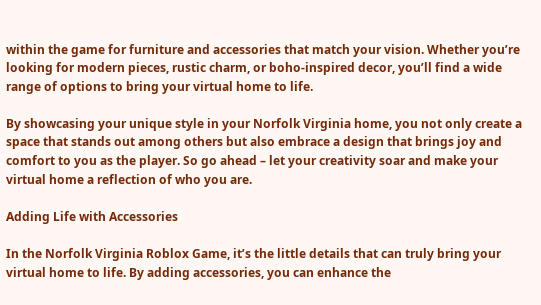within the game for furniture and accessories that match your vision. Whether you’re looking for modern pieces, rustic charm, or boho-inspired decor, you’ll find a wide range of options to bring your virtual home to life.

By showcasing your unique style in your Norfolk Virginia home, you not only create a space that stands out among others but also embrace a design that brings joy and comfort to you as the player. So go ahead – let your creativity soar and make your virtual home a reflection of who you are.

Adding Life with Accessories

In the Norfolk Virginia Roblox Game, it’s the little details that can truly bring your virtual home to life. By adding accessories, you can enhance the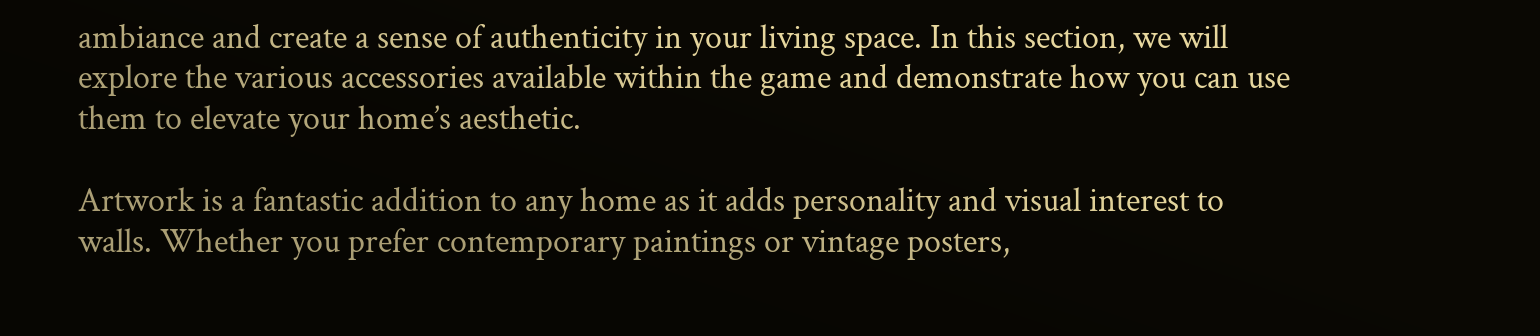ambiance and create a sense of authenticity in your living space. In this section, we will explore the various accessories available within the game and demonstrate how you can use them to elevate your home’s aesthetic.

Artwork is a fantastic addition to any home as it adds personality and visual interest to walls. Whether you prefer contemporary paintings or vintage posters,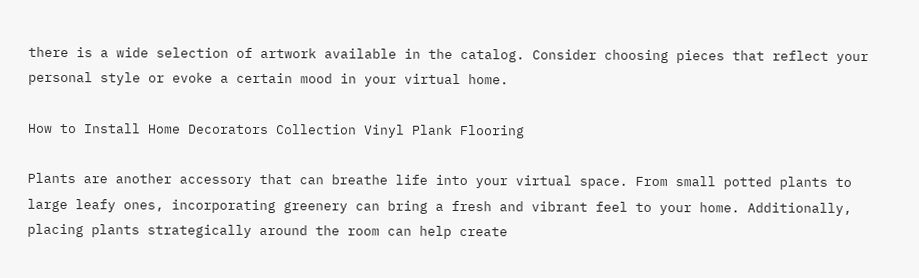there is a wide selection of artwork available in the catalog. Consider choosing pieces that reflect your personal style or evoke a certain mood in your virtual home.

How to Install Home Decorators Collection Vinyl Plank Flooring

Plants are another accessory that can breathe life into your virtual space. From small potted plants to large leafy ones, incorporating greenery can bring a fresh and vibrant feel to your home. Additionally, placing plants strategically around the room can help create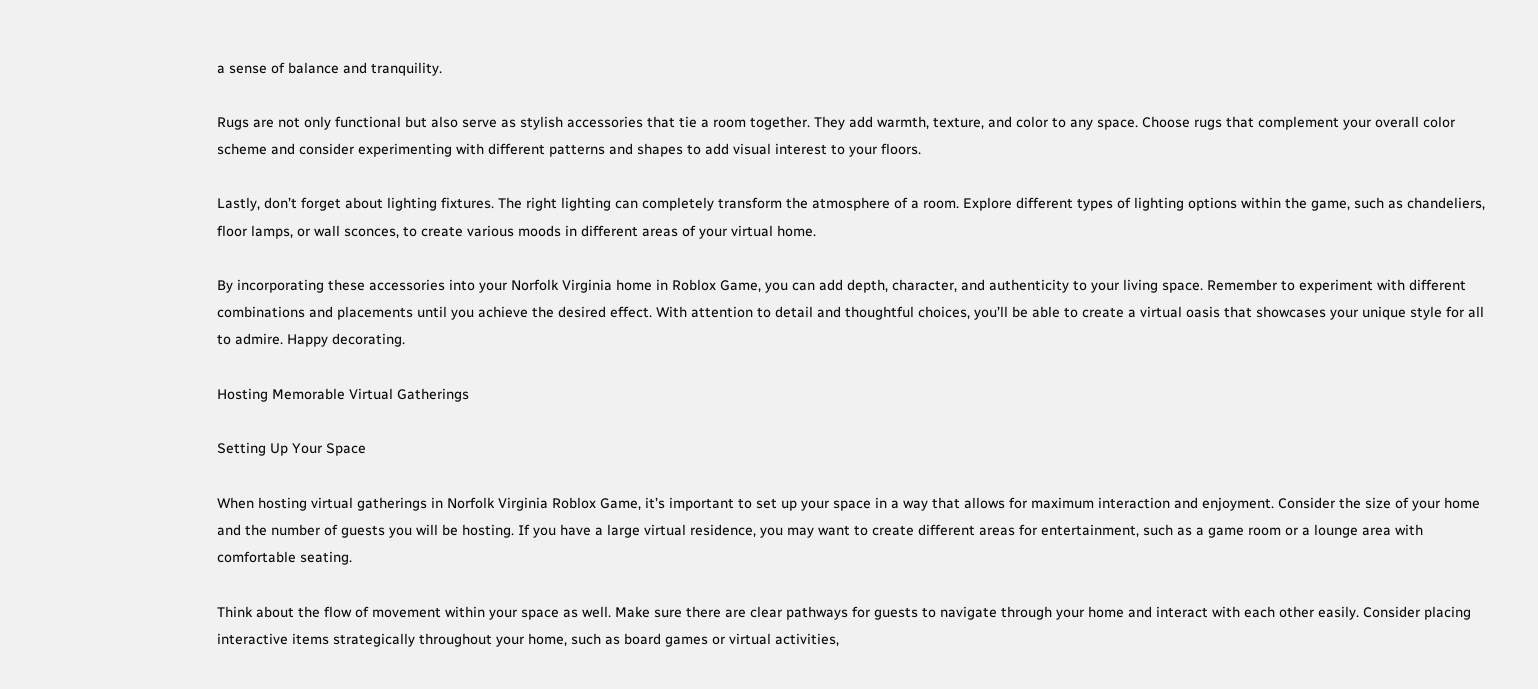a sense of balance and tranquility.

Rugs are not only functional but also serve as stylish accessories that tie a room together. They add warmth, texture, and color to any space. Choose rugs that complement your overall color scheme and consider experimenting with different patterns and shapes to add visual interest to your floors.

Lastly, don’t forget about lighting fixtures. The right lighting can completely transform the atmosphere of a room. Explore different types of lighting options within the game, such as chandeliers, floor lamps, or wall sconces, to create various moods in different areas of your virtual home.

By incorporating these accessories into your Norfolk Virginia home in Roblox Game, you can add depth, character, and authenticity to your living space. Remember to experiment with different combinations and placements until you achieve the desired effect. With attention to detail and thoughtful choices, you’ll be able to create a virtual oasis that showcases your unique style for all to admire. Happy decorating.

Hosting Memorable Virtual Gatherings

Setting Up Your Space

When hosting virtual gatherings in Norfolk Virginia Roblox Game, it’s important to set up your space in a way that allows for maximum interaction and enjoyment. Consider the size of your home and the number of guests you will be hosting. If you have a large virtual residence, you may want to create different areas for entertainment, such as a game room or a lounge area with comfortable seating.

Think about the flow of movement within your space as well. Make sure there are clear pathways for guests to navigate through your home and interact with each other easily. Consider placing interactive items strategically throughout your home, such as board games or virtual activities,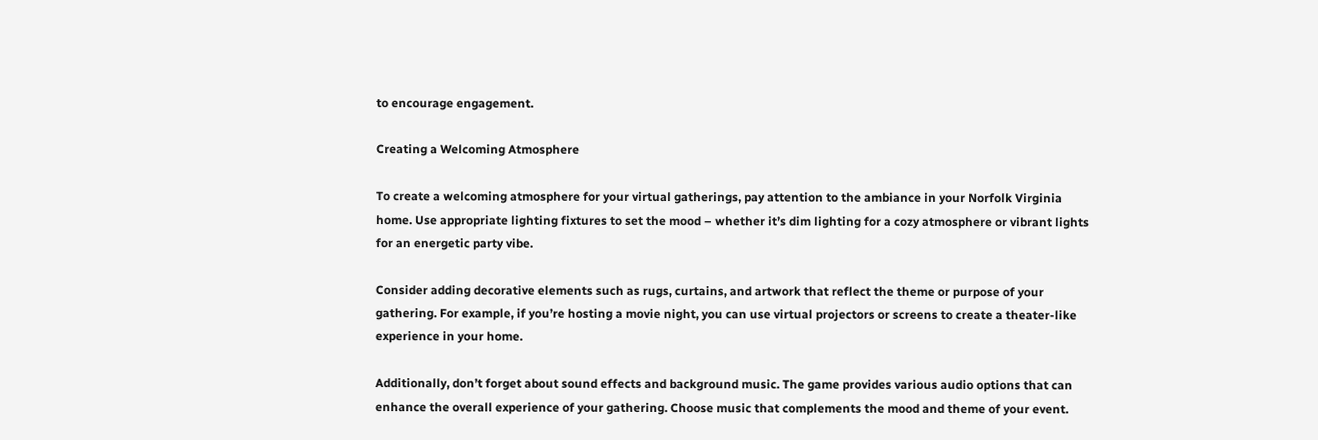to encourage engagement.

Creating a Welcoming Atmosphere

To create a welcoming atmosphere for your virtual gatherings, pay attention to the ambiance in your Norfolk Virginia home. Use appropriate lighting fixtures to set the mood – whether it’s dim lighting for a cozy atmosphere or vibrant lights for an energetic party vibe.

Consider adding decorative elements such as rugs, curtains, and artwork that reflect the theme or purpose of your gathering. For example, if you’re hosting a movie night, you can use virtual projectors or screens to create a theater-like experience in your home.

Additionally, don’t forget about sound effects and background music. The game provides various audio options that can enhance the overall experience of your gathering. Choose music that complements the mood and theme of your event.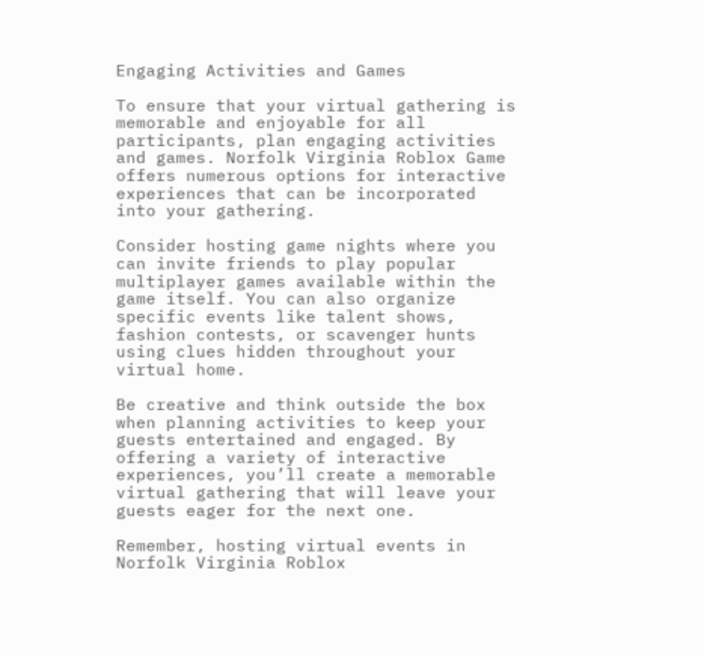Engaging Activities and Games

To ensure that your virtual gathering is memorable and enjoyable for all participants, plan engaging activities and games. Norfolk Virginia Roblox Game offers numerous options for interactive experiences that can be incorporated into your gathering.

Consider hosting game nights where you can invite friends to play popular multiplayer games available within the game itself. You can also organize specific events like talent shows, fashion contests, or scavenger hunts using clues hidden throughout your virtual home.

Be creative and think outside the box when planning activities to keep your guests entertained and engaged. By offering a variety of interactive experiences, you’ll create a memorable virtual gathering that will leave your guests eager for the next one.

Remember, hosting virtual events in Norfolk Virginia Roblox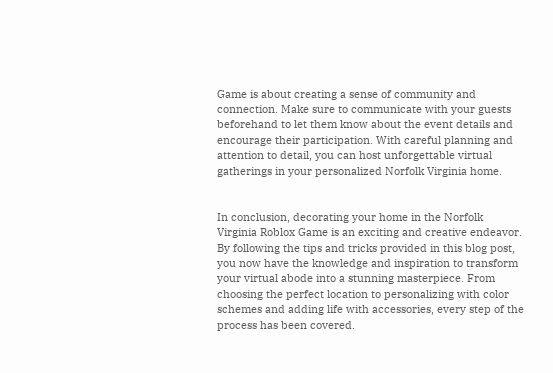Game is about creating a sense of community and connection. Make sure to communicate with your guests beforehand to let them know about the event details and encourage their participation. With careful planning and attention to detail, you can host unforgettable virtual gatherings in your personalized Norfolk Virginia home.


In conclusion, decorating your home in the Norfolk Virginia Roblox Game is an exciting and creative endeavor. By following the tips and tricks provided in this blog post, you now have the knowledge and inspiration to transform your virtual abode into a stunning masterpiece. From choosing the perfect location to personalizing with color schemes and adding life with accessories, every step of the process has been covered.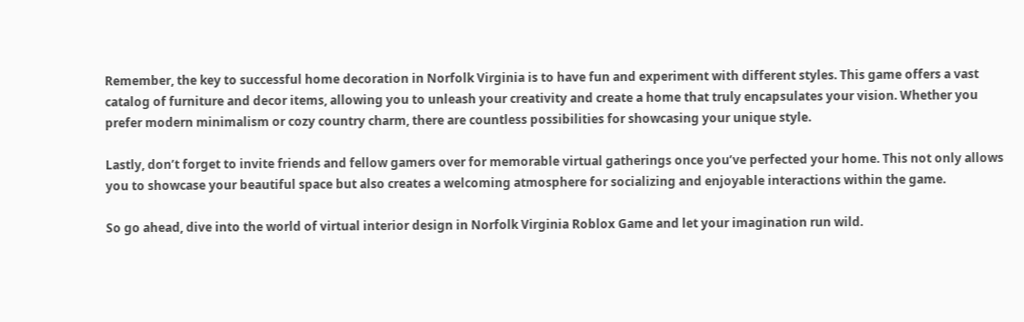Remember, the key to successful home decoration in Norfolk Virginia is to have fun and experiment with different styles. This game offers a vast catalog of furniture and decor items, allowing you to unleash your creativity and create a home that truly encapsulates your vision. Whether you prefer modern minimalism or cozy country charm, there are countless possibilities for showcasing your unique style.

Lastly, don’t forget to invite friends and fellow gamers over for memorable virtual gatherings once you’ve perfected your home. This not only allows you to showcase your beautiful space but also creates a welcoming atmosphere for socializing and enjoyable interactions within the game.

So go ahead, dive into the world of virtual interior design in Norfolk Virginia Roblox Game and let your imagination run wild.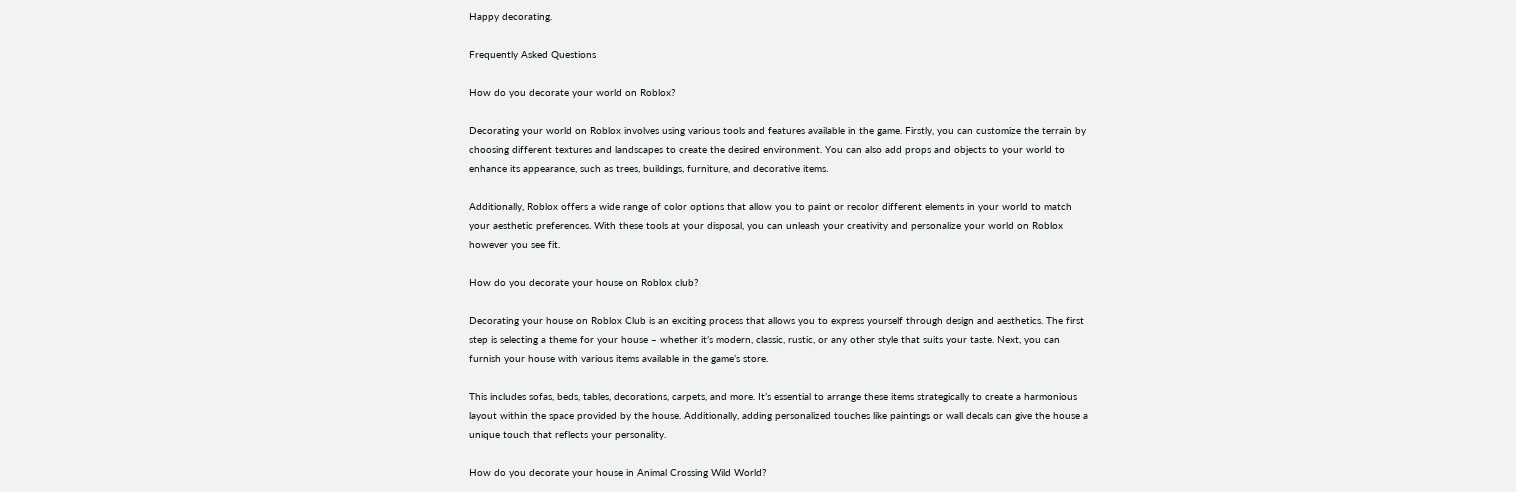Happy decorating.

Frequently Asked Questions

How do you decorate your world on Roblox?

Decorating your world on Roblox involves using various tools and features available in the game. Firstly, you can customize the terrain by choosing different textures and landscapes to create the desired environment. You can also add props and objects to your world to enhance its appearance, such as trees, buildings, furniture, and decorative items.

Additionally, Roblox offers a wide range of color options that allow you to paint or recolor different elements in your world to match your aesthetic preferences. With these tools at your disposal, you can unleash your creativity and personalize your world on Roblox however you see fit.

How do you decorate your house on Roblox club?

Decorating your house on Roblox Club is an exciting process that allows you to express yourself through design and aesthetics. The first step is selecting a theme for your house – whether it’s modern, classic, rustic, or any other style that suits your taste. Next, you can furnish your house with various items available in the game’s store.

This includes sofas, beds, tables, decorations, carpets, and more. It’s essential to arrange these items strategically to create a harmonious layout within the space provided by the house. Additionally, adding personalized touches like paintings or wall decals can give the house a unique touch that reflects your personality.

How do you decorate your house in Animal Crossing Wild World?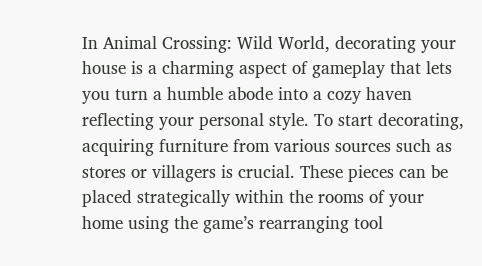In Animal Crossing: Wild World, decorating your house is a charming aspect of gameplay that lets you turn a humble abode into a cozy haven reflecting your personal style. To start decorating, acquiring furniture from various sources such as stores or villagers is crucial. These pieces can be placed strategically within the rooms of your home using the game’s rearranging tool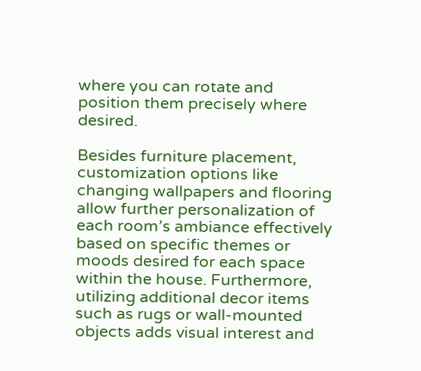where you can rotate and position them precisely where desired.

Besides furniture placement, customization options like changing wallpapers and flooring allow further personalization of each room’s ambiance effectively based on specific themes or moods desired for each space within the house. Furthermore, utilizing additional decor items such as rugs or wall-mounted objects adds visual interest and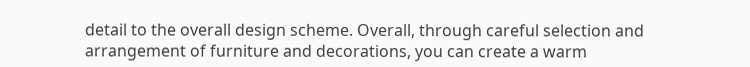detail to the overall design scheme. Overall, through careful selection and arrangement of furniture and decorations, you can create a warm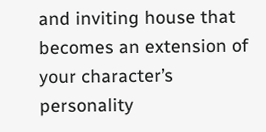and inviting house that becomes an extension of your character’s personality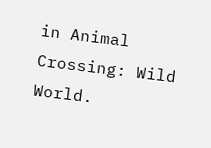in Animal Crossing: Wild World.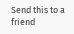Send this to a friend